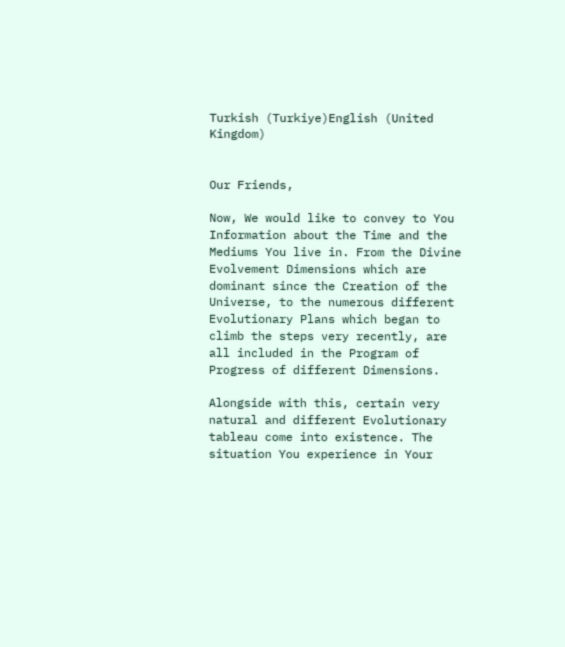Turkish (Turkiye)English (United Kingdom)


Our Friends,

Now, We would like to convey to You Information about the Time and the Mediums You live in. From the Divine Evolvement Dimensions which are dominant since the Creation of the Universe, to the numerous different Evolutionary Plans which began to climb the steps very recently, are all included in the Program of Progress of different Dimensions.

Alongside with this, certain very natural and different Evolutionary tableau come into existence. The situation You experience in Your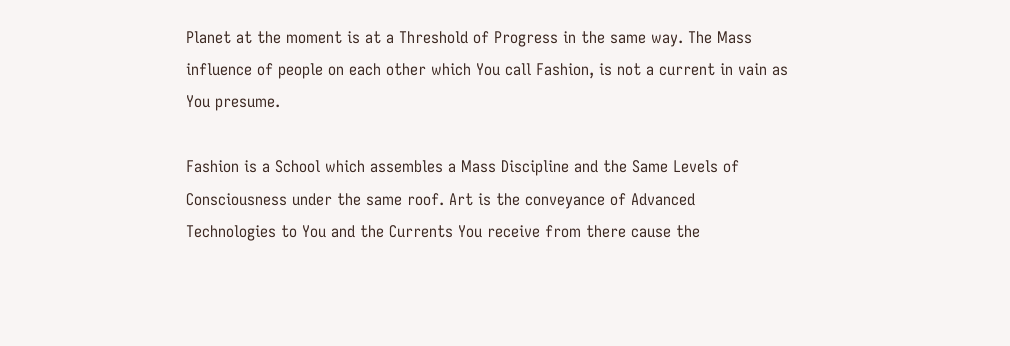Planet at the moment is at a Threshold of Progress in the same way. The Mass influence of people on each other which You call Fashion, is not a current in vain as You presume.

Fashion is a School which assembles a Mass Discipline and the Same Levels of Consciousness under the same roof. Art is the conveyance of Advanced Technologies to You and the Currents You receive from there cause the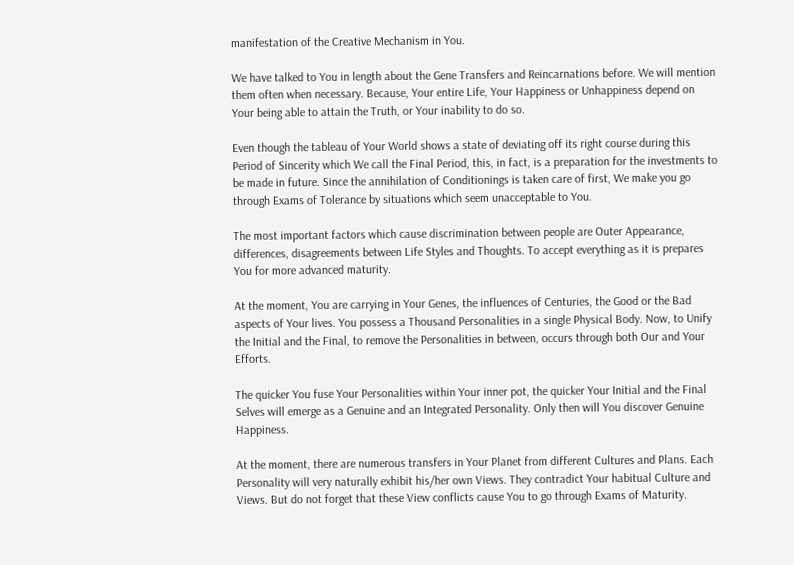manifestation of the Creative Mechanism in You.

We have talked to You in length about the Gene Transfers and Reincarnations before. We will mention them often when necessary. Because, Your entire Life, Your Happiness or Unhappiness depend on Your being able to attain the Truth, or Your inability to do so.

Even though the tableau of Your World shows a state of deviating off its right course during this Period of Sincerity which We call the Final Period, this, in fact, is a preparation for the investments to be made in future. Since the annihilation of Conditionings is taken care of first, We make you go through Exams of Tolerance by situations which seem unacceptable to You.

The most important factors which cause discrimination between people are Outer Appearance, differences, disagreements between Life Styles and Thoughts. To accept everything as it is prepares You for more advanced maturity.

At the moment, You are carrying in Your Genes, the influences of Centuries, the Good or the Bad aspects of Your lives. You possess a Thousand Personalities in a single Physical Body. Now, to Unify the Initial and the Final, to remove the Personalities in between, occurs through both Our and Your Efforts.

The quicker You fuse Your Personalities within Your inner pot, the quicker Your Initial and the Final Selves will emerge as a Genuine and an Integrated Personality. Only then will You discover Genuine Happiness.

At the moment, there are numerous transfers in Your Planet from different Cultures and Plans. Each Personality will very naturally exhibit his/her own Views. They contradict Your habitual Culture and Views. But do not forget that these View conflicts cause You to go through Exams of Maturity.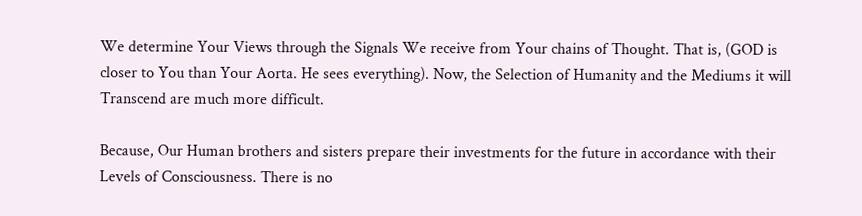We determine Your Views through the Signals We receive from Your chains of Thought. That is, (GOD is closer to You than Your Aorta. He sees everything). Now, the Selection of Humanity and the Mediums it will Transcend are much more difficult.

Because, Our Human brothers and sisters prepare their investments for the future in accordance with their Levels of Consciousness. There is no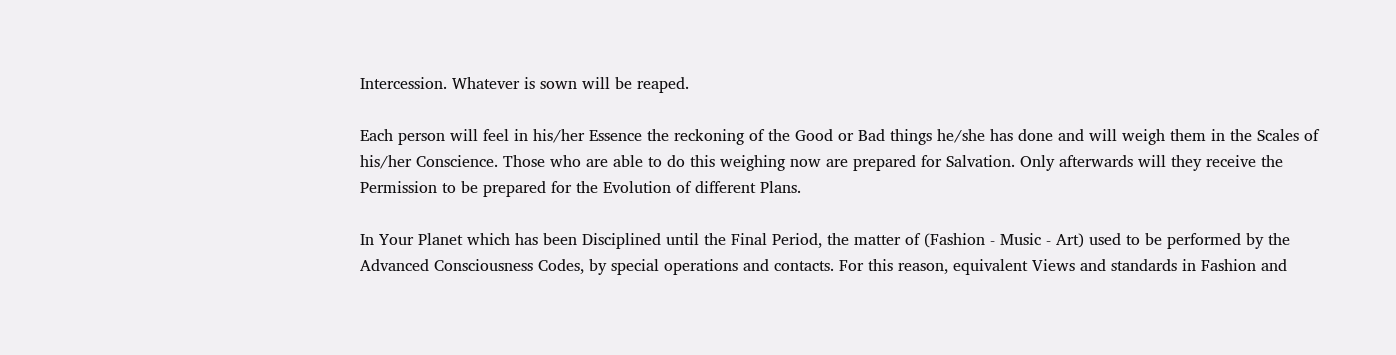Intercession. Whatever is sown will be reaped.

Each person will feel in his/her Essence the reckoning of the Good or Bad things he/she has done and will weigh them in the Scales of his/her Conscience. Those who are able to do this weighing now are prepared for Salvation. Only afterwards will they receive the Permission to be prepared for the Evolution of different Plans.

In Your Planet which has been Disciplined until the Final Period, the matter of (Fashion - Music - Art) used to be performed by the Advanced Consciousness Codes, by special operations and contacts. For this reason, equivalent Views and standards in Fashion and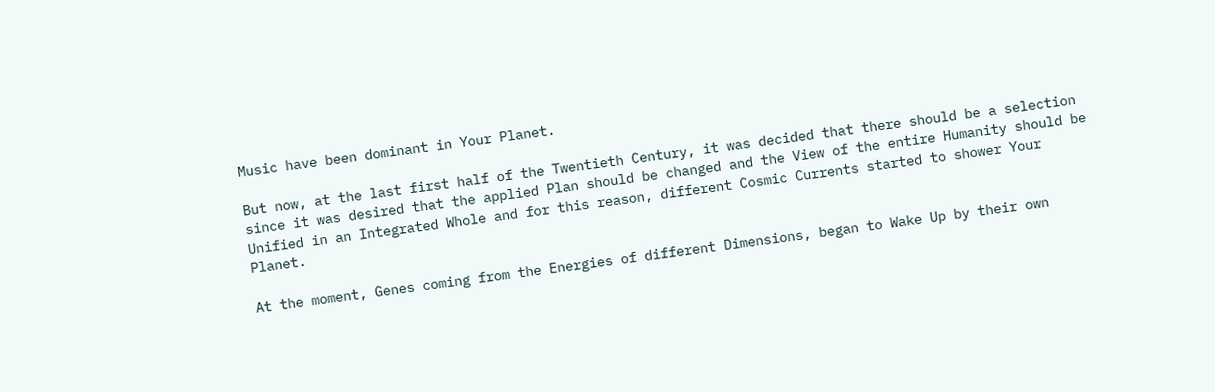Music have been dominant in Your Planet.

But now, at the last first half of the Twentieth Century, it was decided that there should be a selection since it was desired that the applied Plan should be changed and the View of the entire Humanity should be Unified in an Integrated Whole and for this reason, different Cosmic Currents started to shower Your Planet.

At the moment, Genes coming from the Energies of different Dimensions, began to Wake Up by their own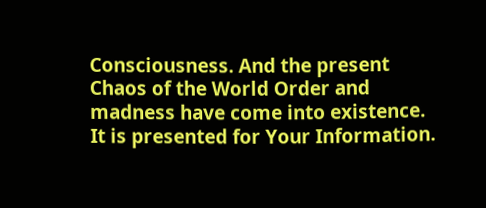Consciousness. And the present Chaos of the World Order and madness have come into existence. It is presented for Your Information.